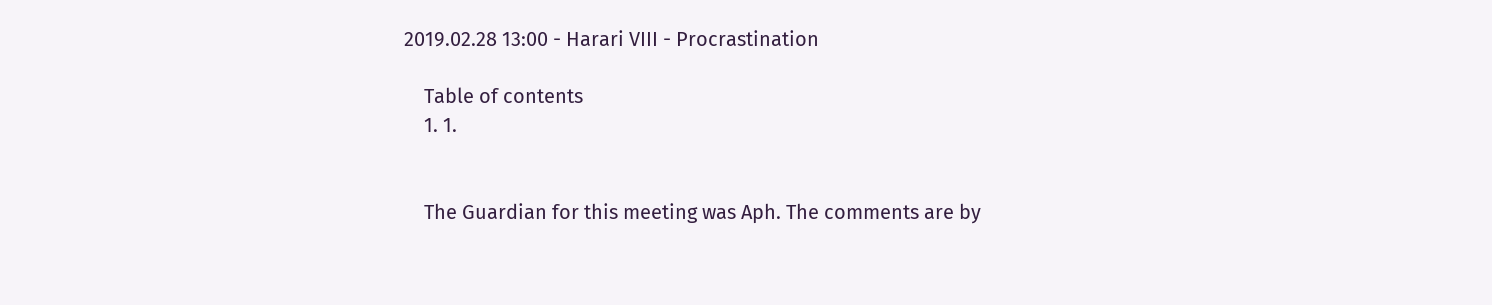2019.02.28 13:00 - Harari VIII - Procrastination

    Table of contents
    1. 1.


    The Guardian for this meeting was Aph. The comments are by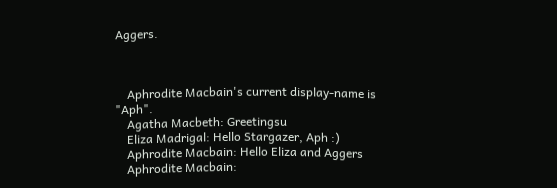Aggers.



    Aphrodite Macbain's current display-name is "Aph".
    Agatha Macbeth: Greetingsu
    Eliza Madrigal: Hello Stargazer, Aph :)
    Aphrodite Macbain: Hello Eliza and Aggers
    Aphrodite Macbain: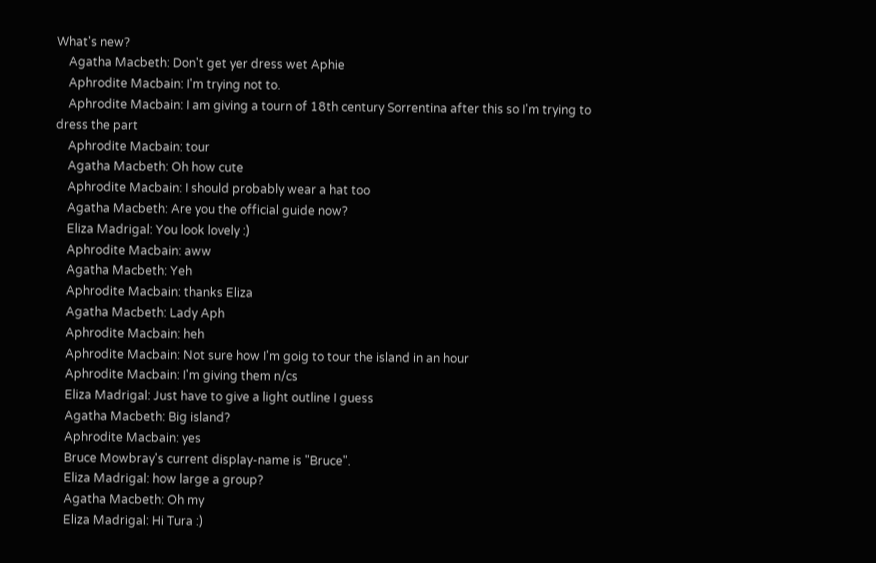What's new?
    Agatha Macbeth: Don't get yer dress wet Aphie
    Aphrodite Macbain: I'm trying not to.
    Aphrodite Macbain: I am giving a tourn of 18th century Sorrentina after this so I'm trying to dress the part
    Aphrodite Macbain: tour
    Agatha Macbeth: Oh how cute
    Aphrodite Macbain: I should probably wear a hat too
    Agatha Macbeth: Are you the official guide now?
    Eliza Madrigal: You look lovely :)
    Aphrodite Macbain: aww
    Agatha Macbeth: Yeh
    Aphrodite Macbain: thanks Eliza
    Agatha Macbeth: Lady Aph
    Aphrodite Macbain: heh
    Aphrodite Macbain: Not sure how I'm goig to tour the island in an hour
    Aphrodite Macbain: I'm giving them n/cs
    Eliza Madrigal: Just have to give a light outline I guess
    Agatha Macbeth: Big island?
    Aphrodite Macbain: yes
    Bruce Mowbray's current display-name is "Bruce".
    Eliza Madrigal: how large a group?
    Agatha Macbeth: Oh my
    Eliza Madrigal: Hi Tura :)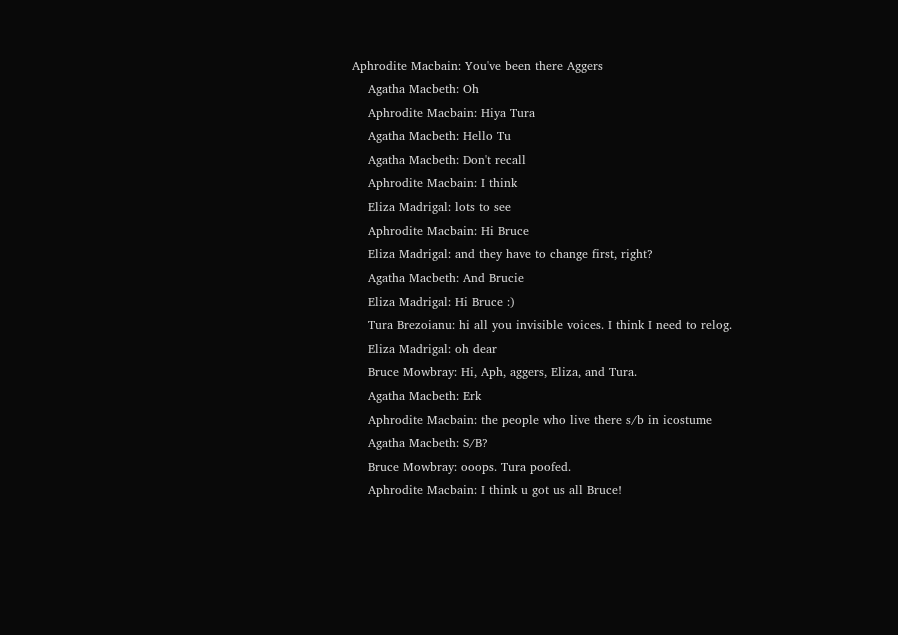Aphrodite Macbain: You've been there Aggers
    Agatha Macbeth: Oh
    Aphrodite Macbain: Hiya Tura
    Agatha Macbeth: Hello Tu
    Agatha Macbeth: Don't recall
    Aphrodite Macbain: I think
    Eliza Madrigal: lots to see
    Aphrodite Macbain: Hi Bruce
    Eliza Madrigal: and they have to change first, right?
    Agatha Macbeth: And Brucie
    Eliza Madrigal: Hi Bruce :)
    Tura Brezoianu: hi all you invisible voices. I think I need to relog.
    Eliza Madrigal: oh dear
    Bruce Mowbray: Hi, Aph, aggers, Eliza, and Tura.
    Agatha Macbeth: Erk
    Aphrodite Macbain: the people who live there s/b in icostume
    Agatha Macbeth: S/B?
    Bruce Mowbray: ooops. Tura poofed.
    Aphrodite Macbain: I think u got us all Bruce!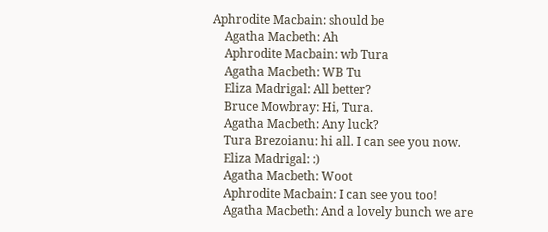Aphrodite Macbain: should be
    Agatha Macbeth: Ah
    Aphrodite Macbain: wb Tura
    Agatha Macbeth: WB Tu
    Eliza Madrigal: All better?
    Bruce Mowbray: Hi, Tura.
    Agatha Macbeth: Any luck?
    Tura Brezoianu: hi all. I can see you now.
    Eliza Madrigal: :)
    Agatha Macbeth: Woot
    Aphrodite Macbain: I can see you too!
    Agatha Macbeth: And a lovely bunch we are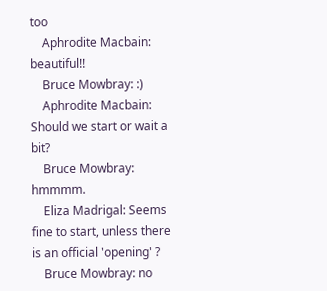too
    Aphrodite Macbain: beautiful!!
    Bruce Mowbray: :)
    Aphrodite Macbain: Should we start or wait a bit?
    Bruce Mowbray: hmmmm.
    Eliza Madrigal: Seems fine to start, unless there is an official 'opening' ?
    Bruce Mowbray: no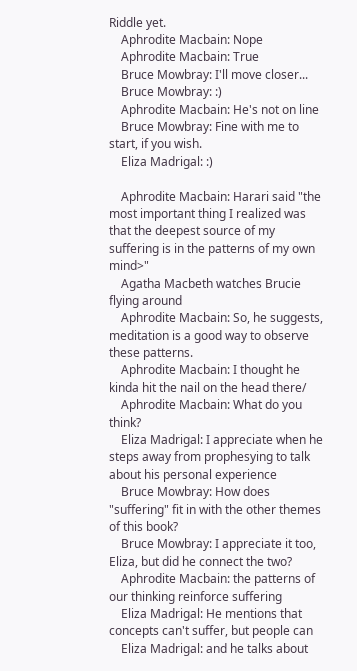Riddle yet.
    Aphrodite Macbain: Nope
    Aphrodite Macbain: True
    Bruce Mowbray: I'll move closer...
    Bruce Mowbray: :)
    Aphrodite Macbain: He's not on line
    Bruce Mowbray: Fine with me to start, if you wish.
    Eliza Madrigal: :)

    Aphrodite Macbain: Harari said "the most important thing I realized was that the deepest source of my suffering is in the patterns of my own mind>"
    Agatha Macbeth watches Brucie flying around
    Aphrodite Macbain: So, he suggests, meditation is a good way to observe these patterns.
    Aphrodite Macbain: I thought he kinda hit the nail on the head there/
    Aphrodite Macbain: What do you think?
    Eliza Madrigal: I appreciate when he steps away from prophesying to talk about his personal experience
    Bruce Mowbray: How does "suffering" fit in with the other themes of this book?
    Bruce Mowbray: I appreciate it too, Eliza, but did he connect the two?
    Aphrodite Macbain: the patterns of our thinking reinforce suffering
    Eliza Madrigal: He mentions that concepts can't suffer, but people can
    Eliza Madrigal: and he talks about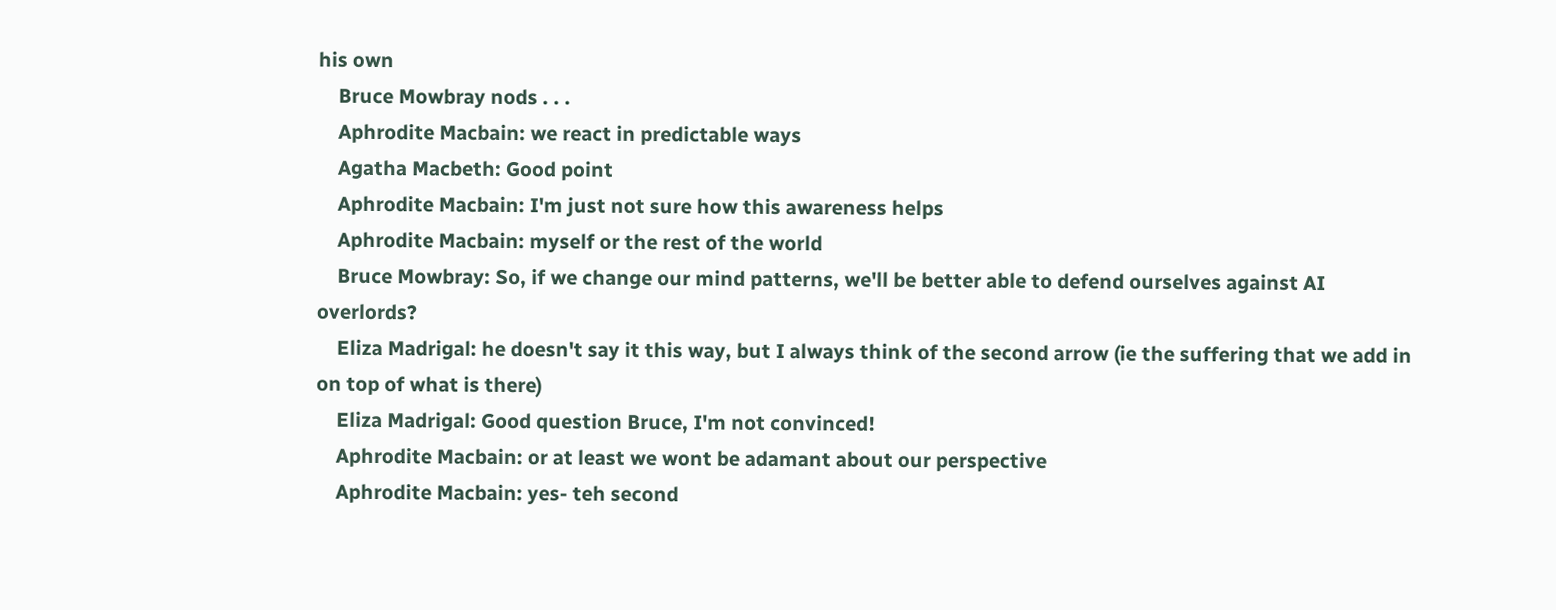his own
    Bruce Mowbray nods . . .
    Aphrodite Macbain: we react in predictable ways
    Agatha Macbeth: Good point
    Aphrodite Macbain: I'm just not sure how this awareness helps
    Aphrodite Macbain: myself or the rest of the world
    Bruce Mowbray: So, if we change our mind patterns, we'll be better able to defend ourselves against AI overlords?
    Eliza Madrigal: he doesn't say it this way, but I always think of the second arrow (ie the suffering that we add in on top of what is there)
    Eliza Madrigal: Good question Bruce, I'm not convinced!
    Aphrodite Macbain: or at least we wont be adamant about our perspective
    Aphrodite Macbain: yes- teh second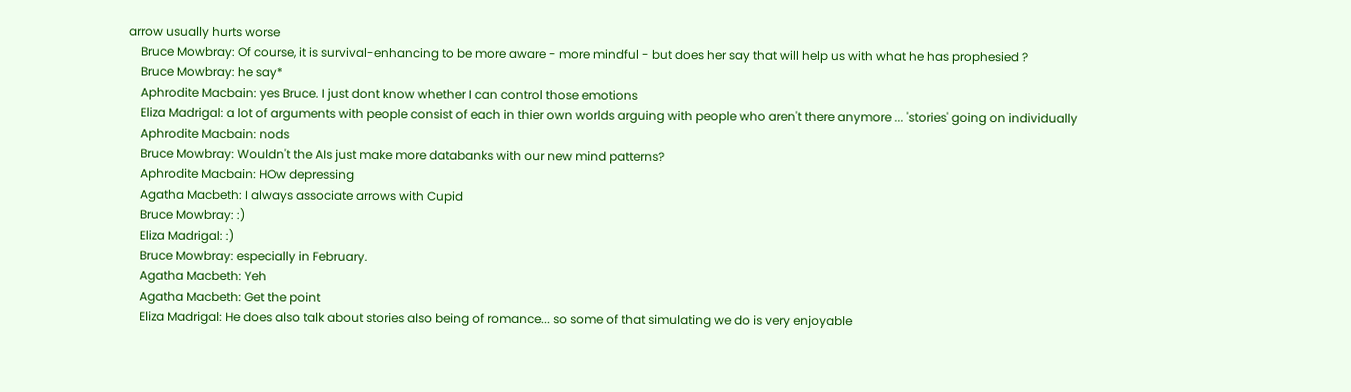arrow usually hurts worse
    Bruce Mowbray: Of course, it is survival-enhancing to be more aware - more mindful - but does her say that will help us with what he has prophesied ?
    Bruce Mowbray: he say*
    Aphrodite Macbain: yes Bruce. I just dont know whether I can control those emotions
    Eliza Madrigal: a lot of arguments with people consist of each in thier own worlds arguing with people who aren't there anymore ... 'stories' going on individually
    Aphrodite Macbain: nods
    Bruce Mowbray: Wouldn't the AIs just make more databanks with our new mind patterns?
    Aphrodite Macbain: HOw depressing
    Agatha Macbeth: I always associate arrows with Cupid
    Bruce Mowbray: :)
    Eliza Madrigal: :)
    Bruce Mowbray: especially in February.
    Agatha Macbeth: Yeh
    Agatha Macbeth: Get the point
    Eliza Madrigal: He does also talk about stories also being of romance... so some of that simulating we do is very enjoyable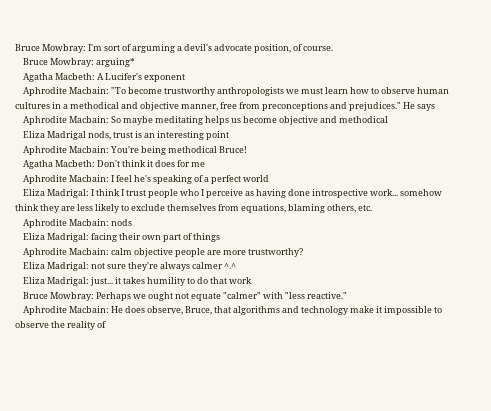Bruce Mowbray: I'm sort of arguming a devil's advocate position, of course.
    Bruce Mowbray: arguing*
    Agatha Macbeth: A Lucifer's exponent
    Aphrodite Macbain: "To become trustworthy anthropologists we must learn how to observe human cultures in a methodical and objective manner, free from preconceptions and prejudices." He says
    Aphrodite Macbain: So maybe meditating helps us become objective and methodical
    Eliza Madrigal nods, trust is an interesting point
    Aphrodite Macbain: You're being methodical Bruce!
    Agatha Macbeth: Don't think it does for me
    Aphrodite Macbain: I feel he's speaking of a perfect world
    Eliza Madrigal: I think I trust people who I perceive as having done introspective work... somehow think they are less likely to exclude themselves from equations, blaming others, etc.
    Aphrodite Macbain: nods
    Eliza Madrigal: facing their own part of things
    Aphrodite Macbain: calm objective people are more trustworthy?
    Eliza Madrigal: not sure they're always calmer ^.^
    Eliza Madrigal: just... it takes humility to do that work
    Bruce Mowbray: Perhaps we ought not equate "calmer" with "less reactive."
    Aphrodite Macbain: He does observe, Bruce, that algorithms and technology make it impossible to observe the reality of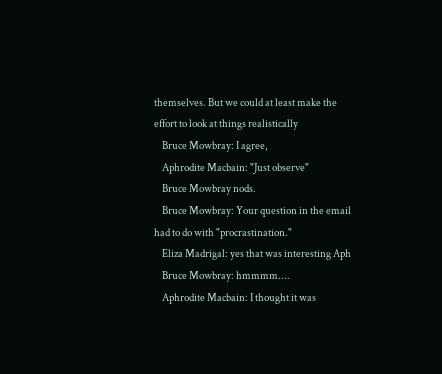themselves. But we could at least make the effort to look at things realistically
    Bruce Mowbray: I agree,
    Aphrodite Macbain: "Just observe"
    Bruce Mowbray nods.
    Bruce Mowbray: Your question in the email had to do with "procrastination."
    Eliza Madrigal: yes that was interesting Aph
    Bruce Mowbray: hmmmm....
    Aphrodite Macbain: I thought it was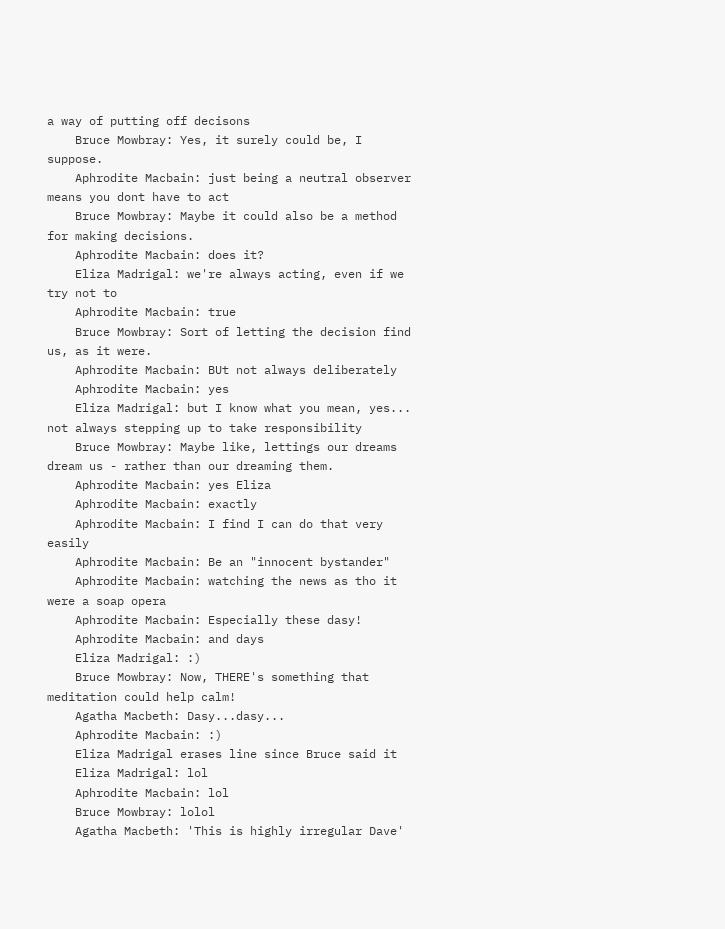a way of putting off decisons
    Bruce Mowbray: Yes, it surely could be, I suppose.
    Aphrodite Macbain: just being a neutral observer means you dont have to act
    Bruce Mowbray: Maybe it could also be a method for making decisions.
    Aphrodite Macbain: does it?
    Eliza Madrigal: we're always acting, even if we try not to
    Aphrodite Macbain: true
    Bruce Mowbray: Sort of letting the decision find us, as it were.
    Aphrodite Macbain: BUt not always deliberately
    Aphrodite Macbain: yes
    Eliza Madrigal: but I know what you mean, yes... not always stepping up to take responsibility
    Bruce Mowbray: Maybe like, lettings our dreams dream us - rather than our dreaming them.
    Aphrodite Macbain: yes Eliza
    Aphrodite Macbain: exactly
    Aphrodite Macbain: I find I can do that very easily
    Aphrodite Macbain: Be an "innocent bystander"
    Aphrodite Macbain: watching the news as tho it were a soap opera
    Aphrodite Macbain: Especially these dasy!
    Aphrodite Macbain: and days
    Eliza Madrigal: :)
    Bruce Mowbray: Now, THERE's something that meditation could help calm!
    Agatha Macbeth: Dasy...dasy...
    Aphrodite Macbain: :)
    Eliza Madrigal erases line since Bruce said it
    Eliza Madrigal: lol
    Aphrodite Macbain: lol
    Bruce Mowbray: lolol
    Agatha Macbeth: 'This is highly irregular Dave'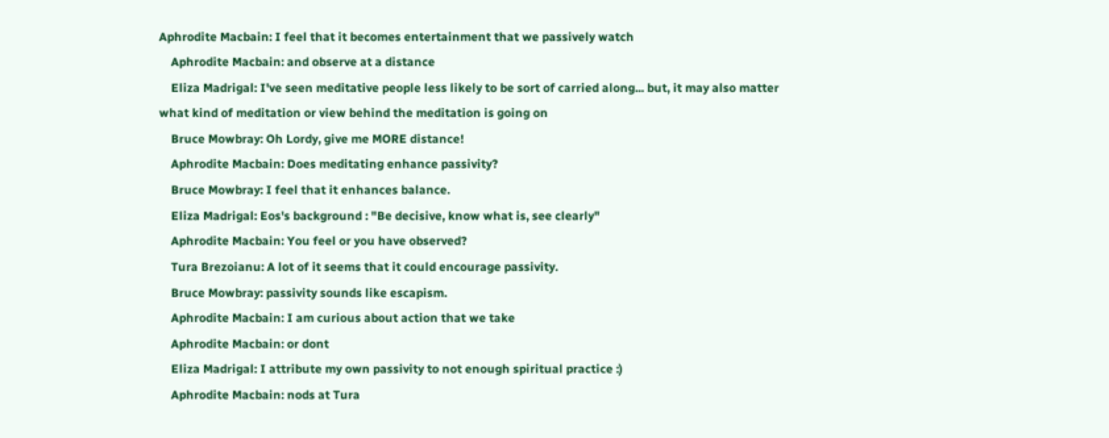Aphrodite Macbain: I feel that it becomes entertainment that we passively watch
    Aphrodite Macbain: and observe at a distance
    Eliza Madrigal: I've seen meditative people less likely to be sort of carried along... but, it may also matter what kind of meditation or view behind the meditation is going on
    Bruce Mowbray: Oh Lordy, give me MORE distance!
    Aphrodite Macbain: Does meditating enhance passivity?
    Bruce Mowbray: I feel that it enhances balance.
    Eliza Madrigal: Eos's background : "Be decisive, know what is, see clearly"
    Aphrodite Macbain: You feel or you have observed?
    Tura Brezoianu: A lot of it seems that it could encourage passivity.
    Bruce Mowbray: passivity sounds like escapism.
    Aphrodite Macbain: I am curious about action that we take
    Aphrodite Macbain: or dont
    Eliza Madrigal: I attribute my own passivity to not enough spiritual practice :)
    Aphrodite Macbain: nods at Tura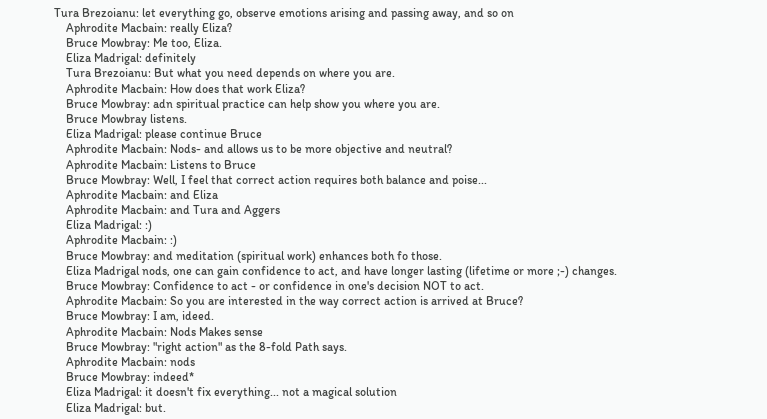Tura Brezoianu: let everything go, observe emotions arising and passing away, and so on
    Aphrodite Macbain: really Eliza?
    Bruce Mowbray: Me too, Eliza.
    Eliza Madrigal: definitely
    Tura Brezoianu: But what you need depends on where you are.
    Aphrodite Macbain: How does that work Eliza?
    Bruce Mowbray: adn spiritual practice can help show you where you are.
    Bruce Mowbray listens.
    Eliza Madrigal: please continue Bruce
    Aphrodite Macbain: Nods- and allows us to be more objective and neutral?
    Aphrodite Macbain: Listens to Bruce
    Bruce Mowbray: Well, I feel that correct action requires both balance and poise...
    Aphrodite Macbain: and Eliza
    Aphrodite Macbain: and Tura and Aggers
    Eliza Madrigal: :)
    Aphrodite Macbain: :)
    Bruce Mowbray: and meditation (spiritual work) enhances both fo those.
    Eliza Madrigal nods, one can gain confidence to act, and have longer lasting (lifetime or more ;-) changes.
    Bruce Mowbray: Confidence to act - or confidence in one's decision NOT to act.
    Aphrodite Macbain: So you are interested in the way correct action is arrived at Bruce?
    Bruce Mowbray: I am, ideed.
    Aphrodite Macbain: Nods Makes sense
    Bruce Mowbray: "right action" as the 8-fold Path says.
    Aphrodite Macbain: nods
    Bruce Mowbray: indeed*
    Eliza Madrigal: it doesn't fix everything... not a magical solution
    Eliza Madrigal: but.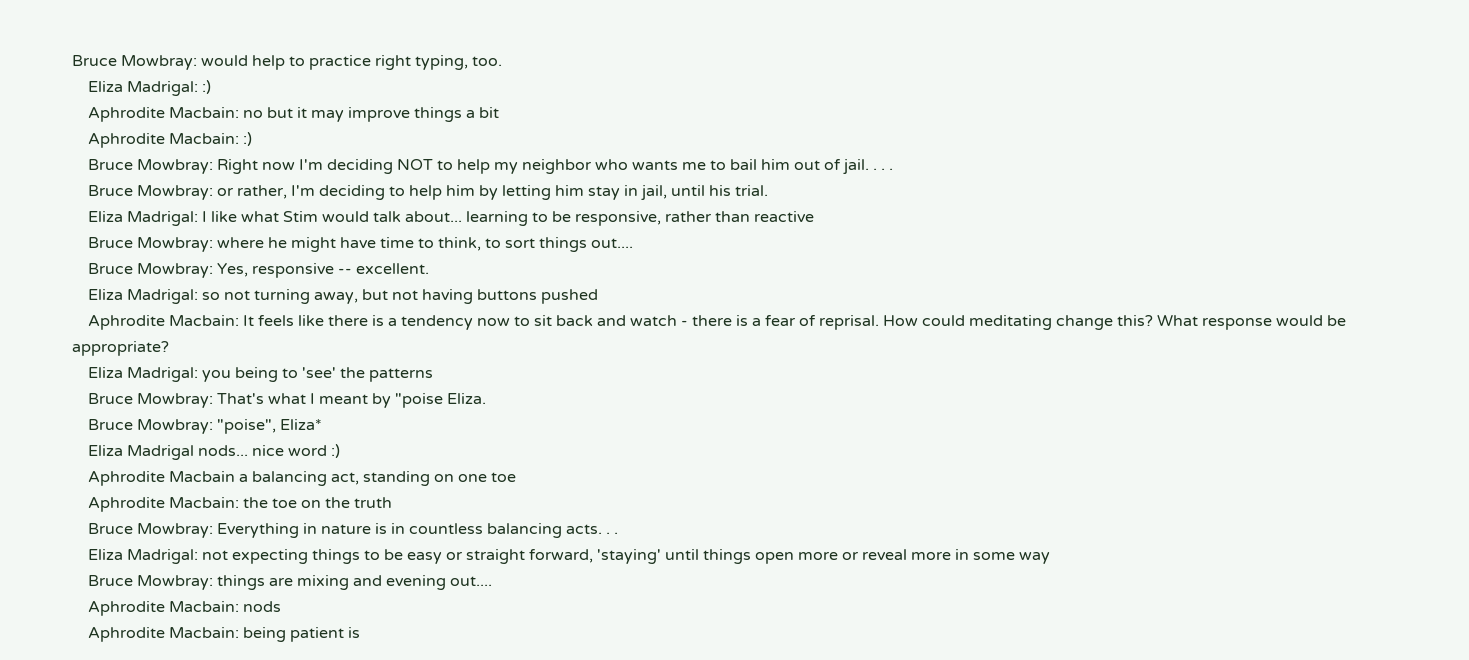Bruce Mowbray: would help to practice right typing, too.
    Eliza Madrigal: :)
    Aphrodite Macbain: no but it may improve things a bit
    Aphrodite Macbain: :)
    Bruce Mowbray: Right now I'm deciding NOT to help my neighbor who wants me to bail him out of jail. . . .
    Bruce Mowbray: or rather, I'm deciding to help him by letting him stay in jail, until his trial.
    Eliza Madrigal: I like what Stim would talk about... learning to be responsive, rather than reactive
    Bruce Mowbray: where he might have time to think, to sort things out....
    Bruce Mowbray: Yes, responsive -- excellent.
    Eliza Madrigal: so not turning away, but not having buttons pushed
    Aphrodite Macbain: It feels like there is a tendency now to sit back and watch - there is a fear of reprisal. How could meditating change this? What response would be appropriate?
    Eliza Madrigal: you being to 'see' the patterns
    Bruce Mowbray: That's what I meant by "poise Eliza.
    Bruce Mowbray: "poise", Eliza*
    Eliza Madrigal nods... nice word :)
    Aphrodite Macbain a balancing act, standing on one toe
    Aphrodite Macbain: the toe on the truth
    Bruce Mowbray: Everything in nature is in countless balancing acts. . .
    Eliza Madrigal: not expecting things to be easy or straight forward, 'staying' until things open more or reveal more in some way
    Bruce Mowbray: things are mixing and evening out....
    Aphrodite Macbain: nods
    Aphrodite Macbain: being patient is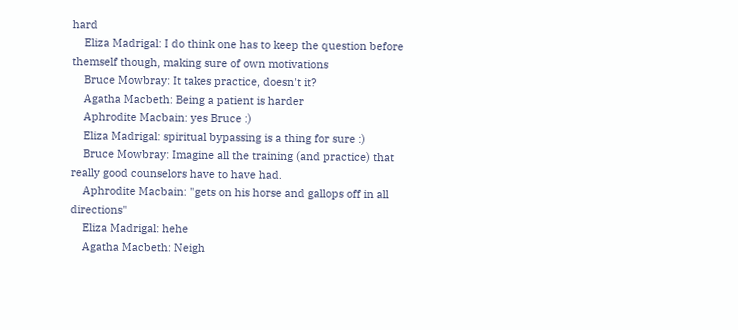hard
    Eliza Madrigal: I do think one has to keep the question before themself though, making sure of own motivations
    Bruce Mowbray: It takes practice, doesn't it?
    Agatha Macbeth: Being a patient is harder
    Aphrodite Macbain: yes Bruce :)
    Eliza Madrigal: spiritual bypassing is a thing for sure :)
    Bruce Mowbray: Imagine all the training (and practice) that really good counselors have to have had.
    Aphrodite Macbain: "gets on his horse and gallops off in all directions"
    Eliza Madrigal: hehe
    Agatha Macbeth: Neigh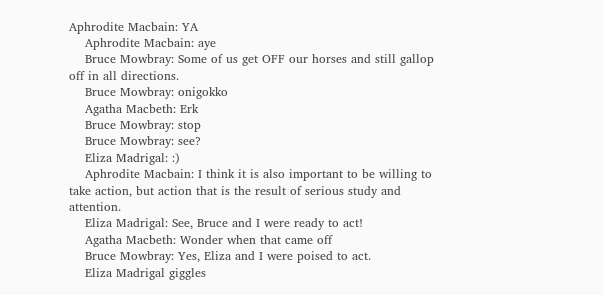Aphrodite Macbain: YA
    Aphrodite Macbain: aye
    Bruce Mowbray: Some of us get OFF our horses and still gallop off in all directions.
    Bruce Mowbray: onigokko
    Agatha Macbeth: Erk
    Bruce Mowbray: stop
    Bruce Mowbray: see?
    Eliza Madrigal: :)
    Aphrodite Macbain: I think it is also important to be willing to take action, but action that is the result of serious study and attention.
    Eliza Madrigal: See, Bruce and I were ready to act!
    Agatha Macbeth: Wonder when that came off
    Bruce Mowbray: Yes, Eliza and I were poised to act.
    Eliza Madrigal giggles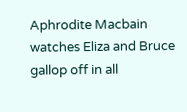Aphrodite Macbain watches Eliza and Bruce gallop off in all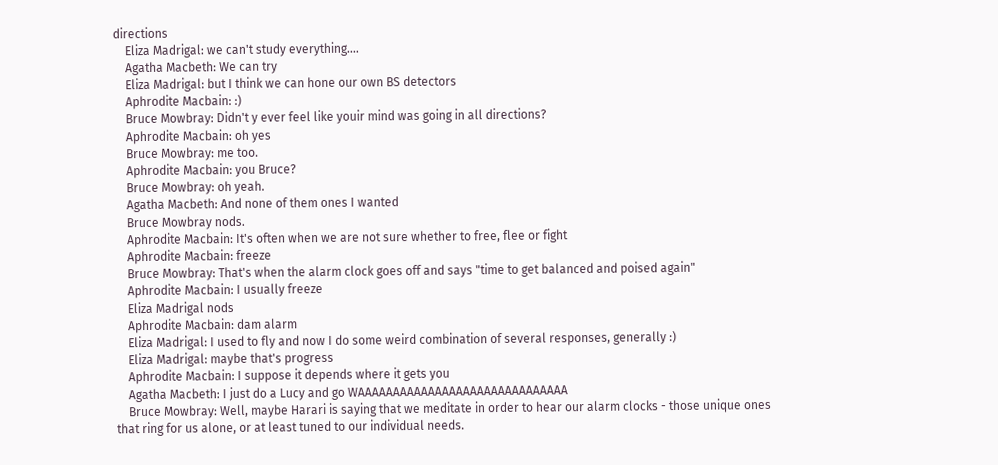directions
    Eliza Madrigal: we can't study everything....
    Agatha Macbeth: We can try
    Eliza Madrigal: but I think we can hone our own BS detectors
    Aphrodite Macbain: :)
    Bruce Mowbray: Didn't y ever feel like youir mind was going in all directions?
    Aphrodite Macbain: oh yes
    Bruce Mowbray: me too.
    Aphrodite Macbain: you Bruce?
    Bruce Mowbray: oh yeah.
    Agatha Macbeth: And none of them ones I wanted
    Bruce Mowbray nods.
    Aphrodite Macbain: It's often when we are not sure whether to free, flee or fight
    Aphrodite Macbain: freeze
    Bruce Mowbray: That's when the alarm clock goes off and says "time to get balanced and poised again"
    Aphrodite Macbain: I usually freeze
    Eliza Madrigal nods
    Aphrodite Macbain: dam alarm
    Eliza Madrigal: I used to fly and now I do some weird combination of several responses, generally :)
    Eliza Madrigal: maybe that's progress
    Aphrodite Macbain: I suppose it depends where it gets you
    Agatha Macbeth: I just do a Lucy and go WAAAAAAAAAAAAAAAAAAAAAAAAAAAAAA
    Bruce Mowbray: Well, maybe Harari is saying that we meditate in order to hear our alarm clocks - those unique ones that ring for us alone, or at least tuned to our individual needs.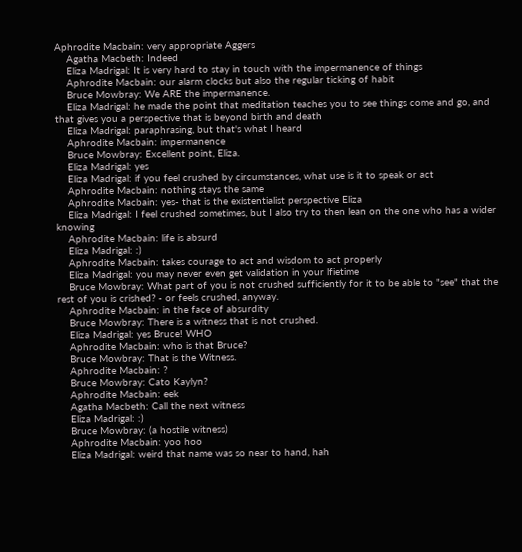Aphrodite Macbain: very appropriate Aggers
    Agatha Macbeth: Indeed
    Eliza Madrigal: It is very hard to stay in touch with the impermanence of things
    Aphrodite Macbain: our alarm clocks but also the regular ticking of habit
    Bruce Mowbray: We ARE the impermanence.
    Eliza Madrigal: he made the point that meditation teaches you to see things come and go, and that gives you a perspective that is beyond birth and death
    Eliza Madrigal: paraphrasing, but that's what I heard
    Aphrodite Macbain: impermanence
    Bruce Mowbray: Excellent point, Eliza.
    Eliza Madrigal: yes
    Eliza Madrigal: if you feel crushed by circumstances, what use is it to speak or act
    Aphrodite Macbain: nothing stays the same
    Aphrodite Macbain: yes- that is the existentialist perspective Eliza
    Eliza Madrigal: I feel crushed sometimes, but I also try to then lean on the one who has a wider knowing
    Aphrodite Macbain: life is absurd
    Eliza Madrigal: :)
    Aphrodite Macbain: takes courage to act and wisdom to act properly
    Eliza Madrigal: you may never even get validation in your lfietime
    Bruce Mowbray: What part of you is not crushed sufficiently for it to be able to "see" that the rest of you is crished? - or feels crushed, anyway.
    Aphrodite Macbain: in the face of absurdity
    Bruce Mowbray: There is a witness that is not crushed.
    Eliza Madrigal: yes Bruce! WHO
    Aphrodite Macbain: who is that Bruce?
    Bruce Mowbray: That is the Witness.
    Aphrodite Macbain: ?
    Bruce Mowbray: Cato Kaylyn?
    Aphrodite Macbain: eek
    Agatha Macbeth: Call the next witness
    Eliza Madrigal: :)
    Bruce Mowbray: (a hostile witness)
    Aphrodite Macbain: yoo hoo
    Eliza Madrigal: weird that name was so near to hand, hah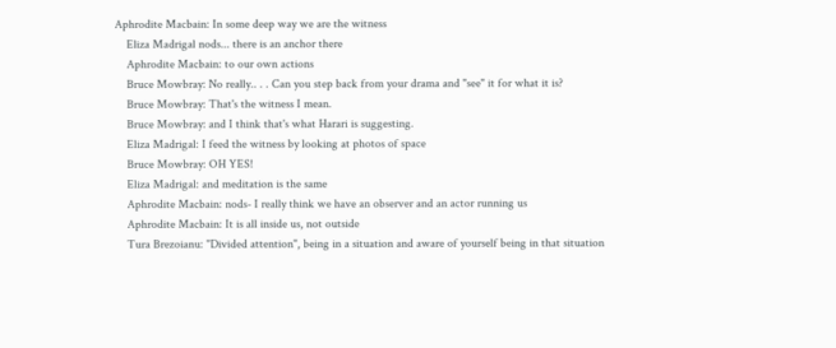Aphrodite Macbain: In some deep way we are the witness
    Eliza Madrigal nods... there is an anchor there
    Aphrodite Macbain: to our own actions
    Bruce Mowbray: No really.. . . Can you step back from your drama and "see" it for what it is?
    Bruce Mowbray: That's the witness I mean.
    Bruce Mowbray: and I think that's what Harari is suggesting.
    Eliza Madrigal: I feed the witness by looking at photos of space
    Bruce Mowbray: OH YES!
    Eliza Madrigal: and meditation is the same
    Aphrodite Macbain: nods- I really think we have an observer and an actor running us
    Aphrodite Macbain: It is all inside us, not outside
    Tura Brezoianu: "Divided attention", being in a situation and aware of yourself being in that situation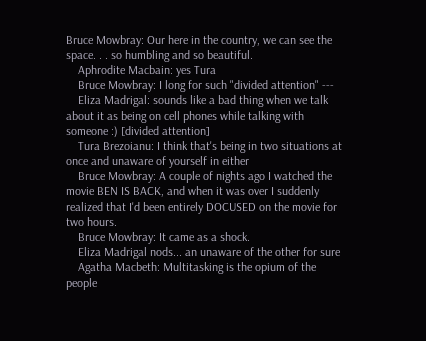Bruce Mowbray: Our here in the country, we can see the space. . . so humbling and so beautiful.
    Aphrodite Macbain: yes Tura
    Bruce Mowbray: I long for such "divided attention" ---
    Eliza Madrigal: sounds like a bad thing when we talk about it as being on cell phones while talking with someone :) [divided attention]
    Tura Brezoianu: I think that's being in two situations at once and unaware of yourself in either
    Bruce Mowbray: A couple of nights ago I watched the movie BEN IS BACK, and when it was over I suddenly realized that I'd been entirely DOCUSED on the movie for two hours.
    Bruce Mowbray: It came as a shock.
    Eliza Madrigal nods... an unaware of the other for sure
    Agatha Macbeth: Multitasking is the opium of the people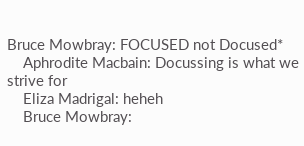Bruce Mowbray: FOCUSED not Docused*
    Aphrodite Macbain: Docussing is what we strive for
    Eliza Madrigal: heheh
    Bruce Mowbray: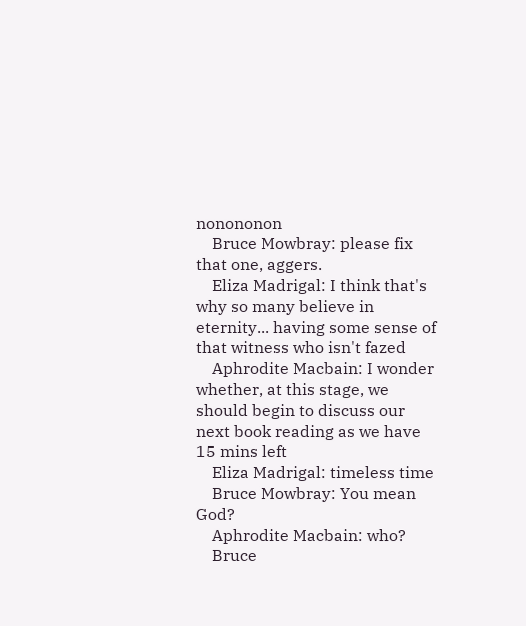nonononon
    Bruce Mowbray: please fix that one, aggers.
    Eliza Madrigal: I think that's why so many believe in eternity... having some sense of that witness who isn't fazed
    Aphrodite Macbain: I wonder whether, at this stage, we should begin to discuss our next book reading as we have 15 mins left
    Eliza Madrigal: timeless time
    Bruce Mowbray: You mean God?
    Aphrodite Macbain: who?
    Bruce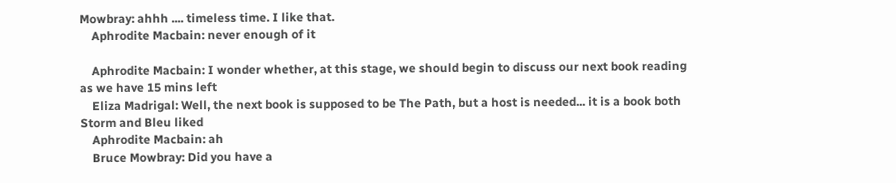Mowbray: ahhh .... timeless time. I like that.
    Aphrodite Macbain: never enough of it

    Aphrodite Macbain: I wonder whether, at this stage, we should begin to discuss our next book reading as we have 15 mins left
    Eliza Madrigal: Well, the next book is supposed to be The Path, but a host is needed... it is a book both Storm and Bleu liked
    Aphrodite Macbain: ah
    Bruce Mowbray: Did you have a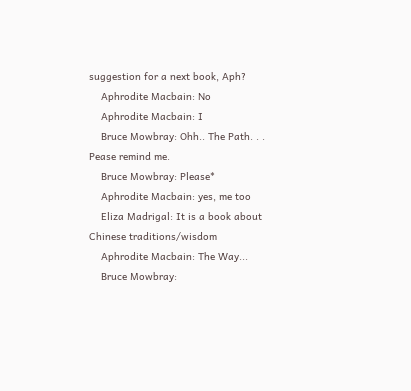suggestion for a next book, Aph?
    Aphrodite Macbain: No
    Aphrodite Macbain: I
    Bruce Mowbray: Ohh.. The Path. . . Pease remind me.
    Bruce Mowbray: Please*
    Aphrodite Macbain: yes, me too
    Eliza Madrigal: It is a book about Chinese traditions/wisdom
    Aphrodite Macbain: The Way...
    Bruce Mowbray: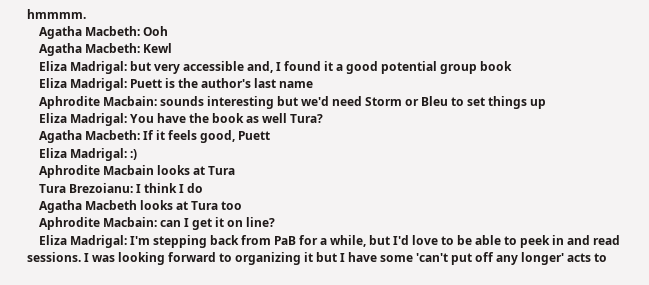hmmmm.
    Agatha Macbeth: Ooh
    Agatha Macbeth: Kewl
    Eliza Madrigal: but very accessible and, I found it a good potential group book
    Eliza Madrigal: Puett is the author's last name
    Aphrodite Macbain: sounds interesting but we'd need Storm or Bleu to set things up
    Eliza Madrigal: You have the book as well Tura?
    Agatha Macbeth: If it feels good, Puett
    Eliza Madrigal: :)
    Aphrodite Macbain looks at Tura
    Tura Brezoianu: I think I do
    Agatha Macbeth looks at Tura too
    Aphrodite Macbain: can I get it on line?
    Eliza Madrigal: I'm stepping back from PaB for a while, but I'd love to be able to peek in and read sessions. I was looking forward to organizing it but I have some 'can't put off any longer' acts to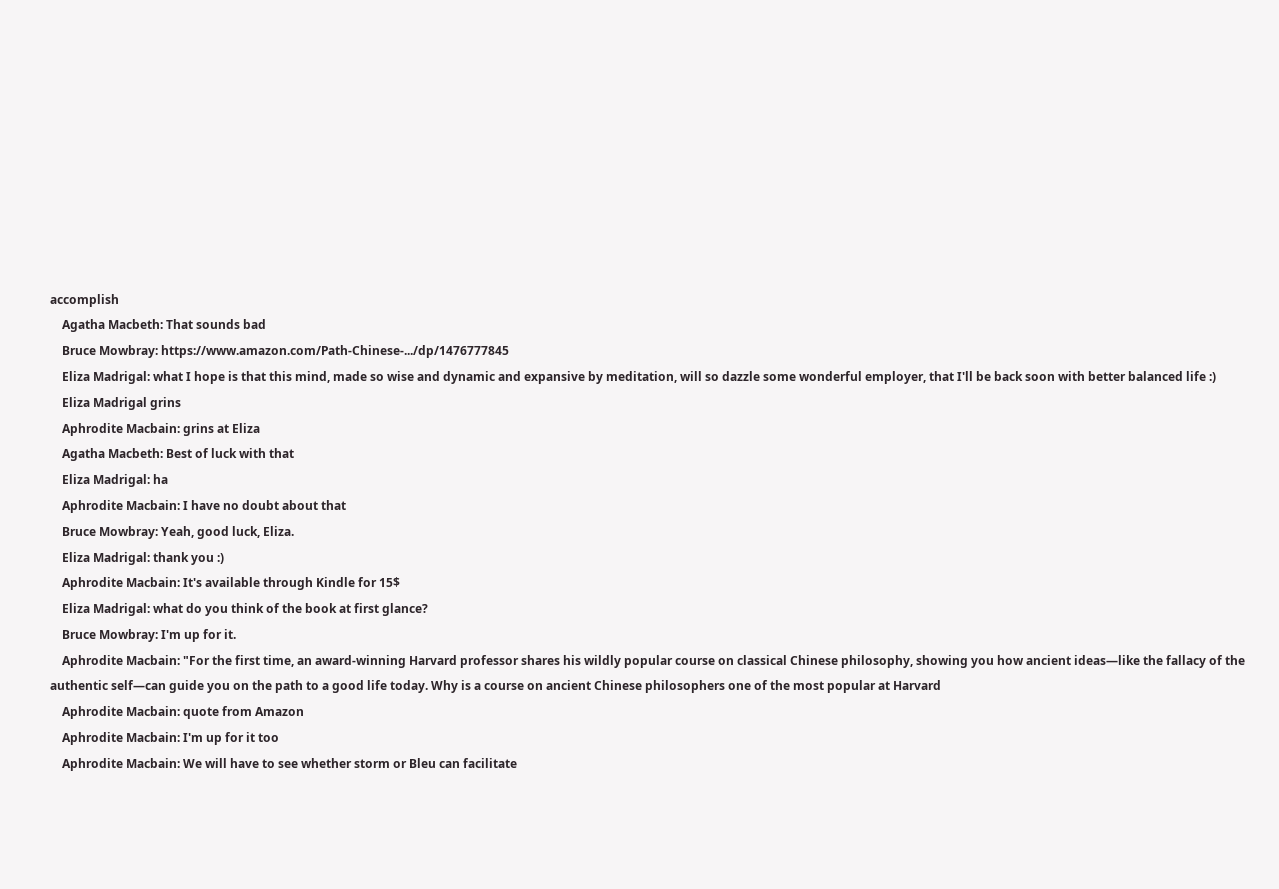accomplish
    Agatha Macbeth: That sounds bad
    Bruce Mowbray: https://www.amazon.com/Path-Chinese-.../dp/1476777845
    Eliza Madrigal: what I hope is that this mind, made so wise and dynamic and expansive by meditation, will so dazzle some wonderful employer, that I'll be back soon with better balanced life :)
    Eliza Madrigal grins
    Aphrodite Macbain: grins at Eliza
    Agatha Macbeth: Best of luck with that
    Eliza Madrigal: ha
    Aphrodite Macbain: I have no doubt about that
    Bruce Mowbray: Yeah, good luck, Eliza.
    Eliza Madrigal: thank you :)
    Aphrodite Macbain: It's available through Kindle for 15$
    Eliza Madrigal: what do you think of the book at first glance?
    Bruce Mowbray: I'm up for it.
    Aphrodite Macbain: "For the first time, an award-winning Harvard professor shares his wildly popular course on classical Chinese philosophy, showing you how ancient ideas—like the fallacy of the authentic self—can guide you on the path to a good life today. Why is a course on ancient Chinese philosophers one of the most popular at Harvard
    Aphrodite Macbain: quote from Amazon
    Aphrodite Macbain: I'm up for it too
    Aphrodite Macbain: We will have to see whether storm or Bleu can facilitate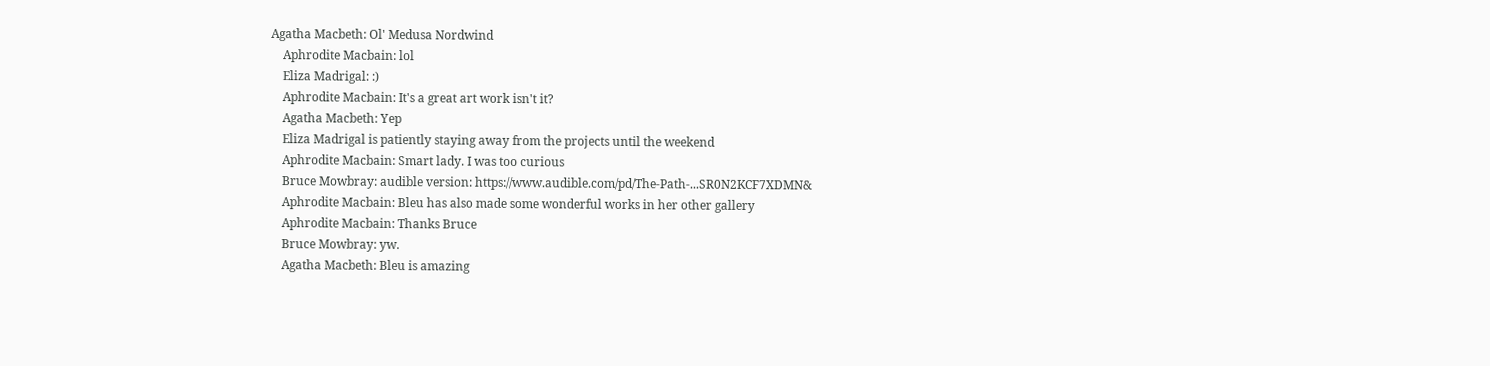Agatha Macbeth: Ol' Medusa Nordwind
    Aphrodite Macbain: lol
    Eliza Madrigal: :)
    Aphrodite Macbain: It's a great art work isn't it?
    Agatha Macbeth: Yep
    Eliza Madrigal is patiently staying away from the projects until the weekend
    Aphrodite Macbain: Smart lady. I was too curious
    Bruce Mowbray: audible version: https://www.audible.com/pd/The-Path-...SR0N2KCF7XDMN&
    Aphrodite Macbain: Bleu has also made some wonderful works in her other gallery
    Aphrodite Macbain: Thanks Bruce
    Bruce Mowbray: yw.
    Agatha Macbeth: Bleu is amazing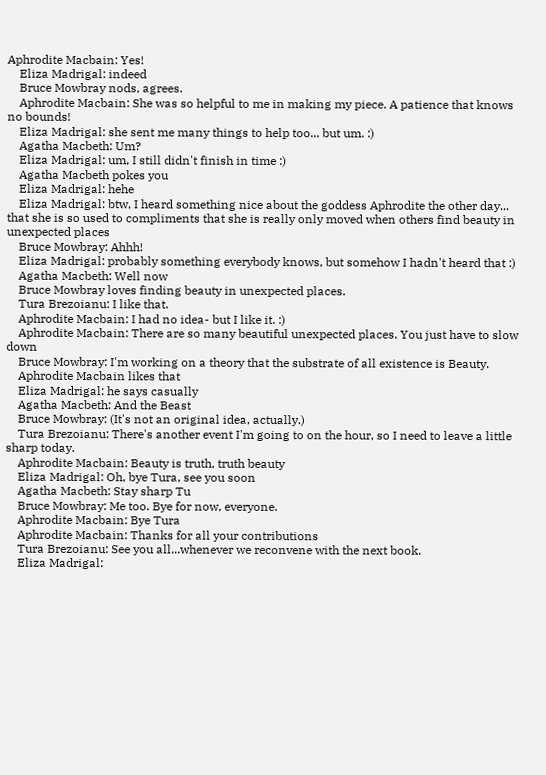Aphrodite Macbain: Yes!
    Eliza Madrigal: indeed
    Bruce Mowbray nods, agrees.
    Aphrodite Macbain: She was so helpful to me in making my piece. A patience that knows no bounds!
    Eliza Madrigal: she sent me many things to help too... but um. :)
    Agatha Macbeth: Um?
    Eliza Madrigal: um, I still didn't finish in time :)
    Agatha Macbeth pokes you
    Eliza Madrigal: hehe
    Eliza Madrigal: btw, I heard something nice about the goddess Aphrodite the other day... that she is so used to compliments that she is really only moved when others find beauty in unexpected places
    Bruce Mowbray: Ahhh!
    Eliza Madrigal: probably something everybody knows, but somehow I hadn't heard that :)
    Agatha Macbeth: Well now
    Bruce Mowbray loves finding beauty in unexpected places.
    Tura Brezoianu: I like that.
    Aphrodite Macbain: I had no idea- but I like it. :)
    Aphrodite Macbain: There are so many beautiful unexpected places. You just have to slow down
    Bruce Mowbray: I'm working on a theory that the substrate of all existence is Beauty.
    Aphrodite Macbain likes that
    Eliza Madrigal: he says casually
    Agatha Macbeth: And the Beast
    Bruce Mowbray: (It's not an original idea, actually.)
    Tura Brezoianu: There's another event I'm going to on the hour, so I need to leave a little sharp today.
    Aphrodite Macbain: Beauty is truth, truth beauty
    Eliza Madrigal: Oh, bye Tura, see you soon
    Agatha Macbeth: Stay sharp Tu
    Bruce Mowbray: Me too. Bye for now, everyone.
    Aphrodite Macbain: Bye Tura
    Aphrodite Macbain: Thanks for all your contributions
    Tura Brezoianu: See you all...whenever we reconvene with the next book.
    Eliza Madrigal: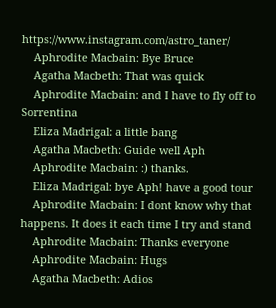https://www.instagram.com/astro_taner/
    Aphrodite Macbain: Bye Bruce
    Agatha Macbeth: That was quick
    Aphrodite Macbain: and I have to fly off to Sorrentina
    Eliza Madrigal: a little bang
    Agatha Macbeth: Guide well Aph
    Aphrodite Macbain: :) thanks.
    Eliza Madrigal: bye Aph! have a good tour
    Aphrodite Macbain: I dont know why that happens. It does it each time I try and stand
    Aphrodite Macbain: Thanks everyone
    Aphrodite Macbain: Hugs
    Agatha Macbeth: Adios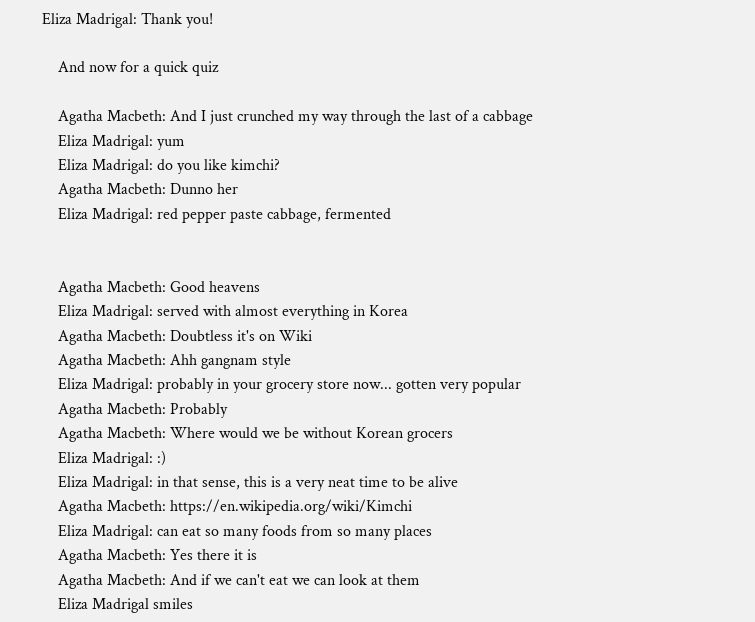Eliza Madrigal: Thank you!

    And now for a quick quiz

    Agatha Macbeth: And I just crunched my way through the last of a cabbage
    Eliza Madrigal: yum
    Eliza Madrigal: do you like kimchi?
    Agatha Macbeth: Dunno her
    Eliza Madrigal: red pepper paste cabbage, fermented


    Agatha Macbeth: Good heavens
    Eliza Madrigal: served with almost everything in Korea
    Agatha Macbeth: Doubtless it's on Wiki
    Agatha Macbeth: Ahh gangnam style
    Eliza Madrigal: probably in your grocery store now... gotten very popular
    Agatha Macbeth: Probably
    Agatha Macbeth: Where would we be without Korean grocers
    Eliza Madrigal: :)
    Eliza Madrigal: in that sense, this is a very neat time to be alive
    Agatha Macbeth: https://en.wikipedia.org/wiki/Kimchi
    Eliza Madrigal: can eat so many foods from so many places
    Agatha Macbeth: Yes there it is
    Agatha Macbeth: And if we can't eat we can look at them
    Eliza Madrigal smiles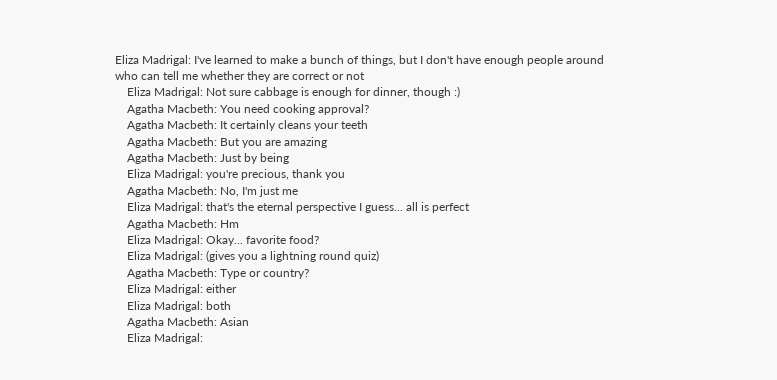Eliza Madrigal: I've learned to make a bunch of things, but I don't have enough people around who can tell me whether they are correct or not
    Eliza Madrigal: Not sure cabbage is enough for dinner, though :)
    Agatha Macbeth: You need cooking approval?
    Agatha Macbeth: It certainly cleans your teeth
    Agatha Macbeth: But you are amazing
    Agatha Macbeth: Just by being
    Eliza Madrigal: you're precious, thank you
    Agatha Macbeth: No, I'm just me
    Eliza Madrigal: that's the eternal perspective I guess... all is perfect
    Agatha Macbeth: Hm
    Eliza Madrigal: Okay... favorite food?
    Eliza Madrigal: (gives you a lightning round quiz)
    Agatha Macbeth: Type or country?
    Eliza Madrigal: either
    Eliza Madrigal: both
    Agatha Macbeth: Asian
    Eliza Madrigal: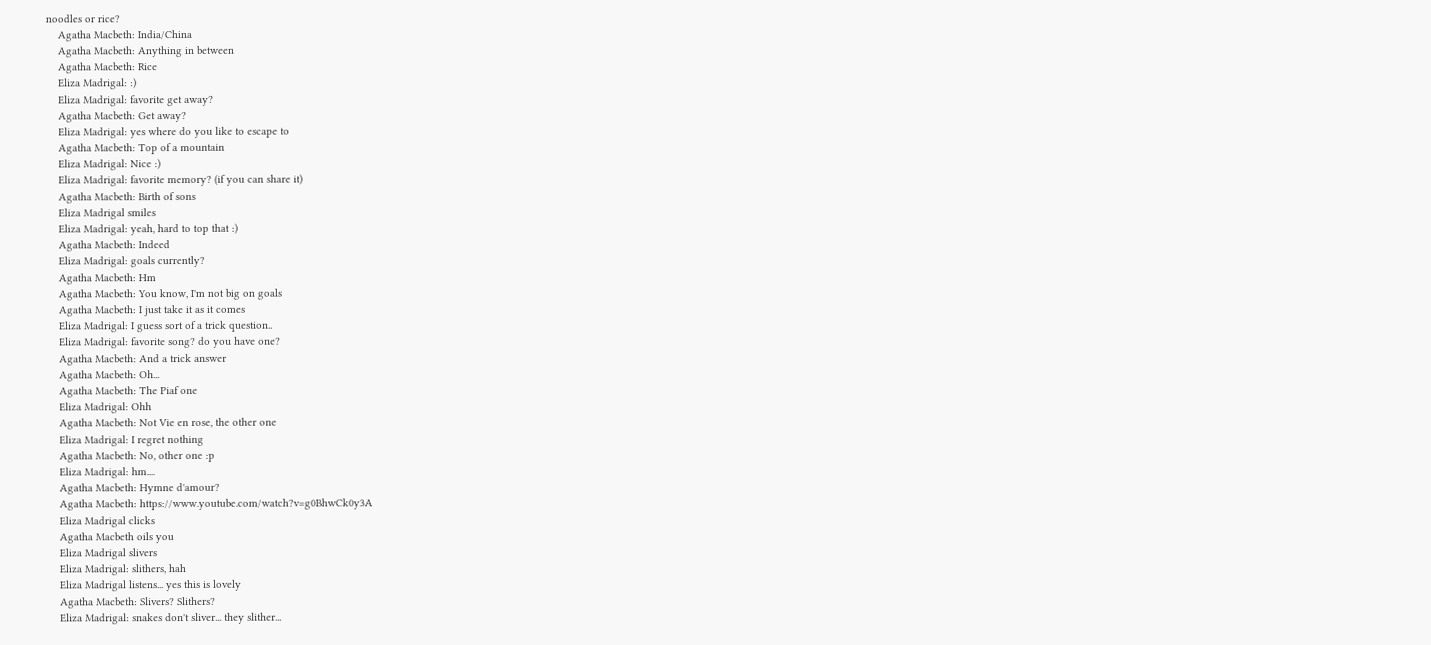noodles or rice?
    Agatha Macbeth: India/China
    Agatha Macbeth: Anything in between
    Agatha Macbeth: Rice
    Eliza Madrigal: :)
    Eliza Madrigal: favorite get away?
    Agatha Macbeth: Get away?
    Eliza Madrigal: yes where do you like to escape to
    Agatha Macbeth: Top of a mountain
    Eliza Madrigal: Nice :)
    Eliza Madrigal: favorite memory? (if you can share it)
    Agatha Macbeth: Birth of sons
    Eliza Madrigal smiles
    Eliza Madrigal: yeah, hard to top that :)
    Agatha Macbeth: Indeed
    Eliza Madrigal: goals currently?
    Agatha Macbeth: Hm
    Agatha Macbeth: You know, I'm not big on goals
    Agatha Macbeth: I just take it as it comes
    Eliza Madrigal: I guess sort of a trick question..
    Eliza Madrigal: favorite song? do you have one?
    Agatha Macbeth: And a trick answer
    Agatha Macbeth: Oh...
    Agatha Macbeth: The Piaf one
    Eliza Madrigal: Ohh
    Agatha Macbeth: Not Vie en rose, the other one
    Eliza Madrigal: I regret nothing
    Agatha Macbeth: No, other one :p
    Eliza Madrigal: hm....
    Agatha Macbeth: Hymne d'amour?
    Agatha Macbeth: https://www.youtube.com/watch?v=g0BhwCk0y3A
    Eliza Madrigal clicks
    Agatha Macbeth oils you
    Eliza Madrigal slivers
    Eliza Madrigal: slithers, hah
    Eliza Madrigal listens... yes this is lovely
    Agatha Macbeth: Slivers? Slithers?
    Eliza Madrigal: snakes don't sliver... they slither...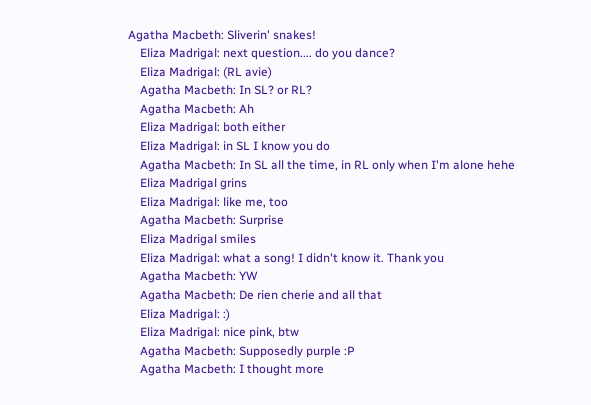Agatha Macbeth: Sliverin' snakes!
    Eliza Madrigal: next question.... do you dance?
    Eliza Madrigal: (RL avie)
    Agatha Macbeth: In SL? or RL?
    Agatha Macbeth: Ah
    Eliza Madrigal: both either
    Eliza Madrigal: in SL I know you do
    Agatha Macbeth: In SL all the time, in RL only when I'm alone hehe
    Eliza Madrigal grins
    Eliza Madrigal: like me, too
    Agatha Macbeth: Surprise
    Eliza Madrigal smiles
    Eliza Madrigal: what a song! I didn't know it. Thank you
    Agatha Macbeth: YW
    Agatha Macbeth: De rien cherie and all that
    Eliza Madrigal: :)
    Eliza Madrigal: nice pink, btw
    Agatha Macbeth: Supposedly purple :P
    Agatha Macbeth: I thought more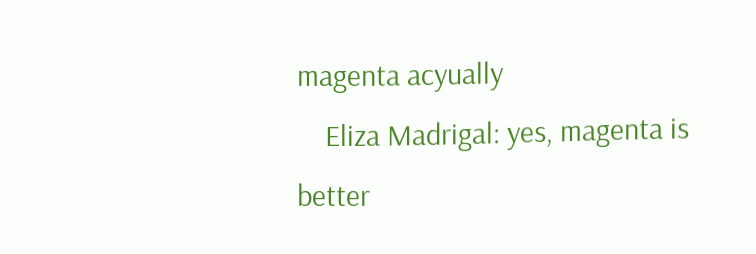magenta acyually
    Eliza Madrigal: yes, magenta is better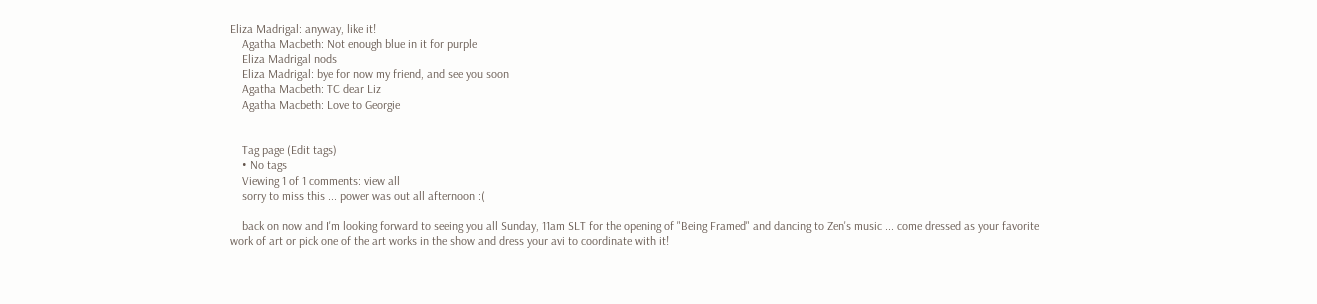Eliza Madrigal: anyway, like it!
    Agatha Macbeth: Not enough blue in it for purple
    Eliza Madrigal nods
    Eliza Madrigal: bye for now my friend, and see you soon
    Agatha Macbeth: TC dear Liz
    Agatha Macbeth: Love to Georgie


    Tag page (Edit tags)
    • No tags
    Viewing 1 of 1 comments: view all
    sorry to miss this ... power was out all afternoon :(

    back on now and I'm looking forward to seeing you all Sunday, 11am SLT for the opening of "Being Framed" and dancing to Zen's music ... come dressed as your favorite work of art or pick one of the art works in the show and dress your avi to coordinate with it!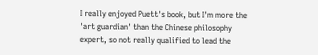I really enjoyed Puett's book, but I'm more the 'art guardian' than the Chinese philosophy expert, so not really qualified to lead the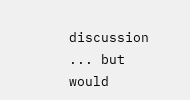discussion ... but would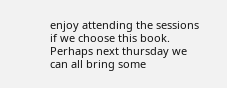enjoy attending the sessions if we choose this book. Perhaps next thursday we can all bring some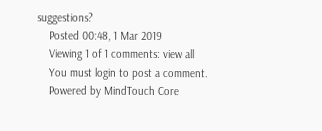suggestions?
    Posted 00:48, 1 Mar 2019
    Viewing 1 of 1 comments: view all
    You must login to post a comment.
    Powered by MindTouch Core